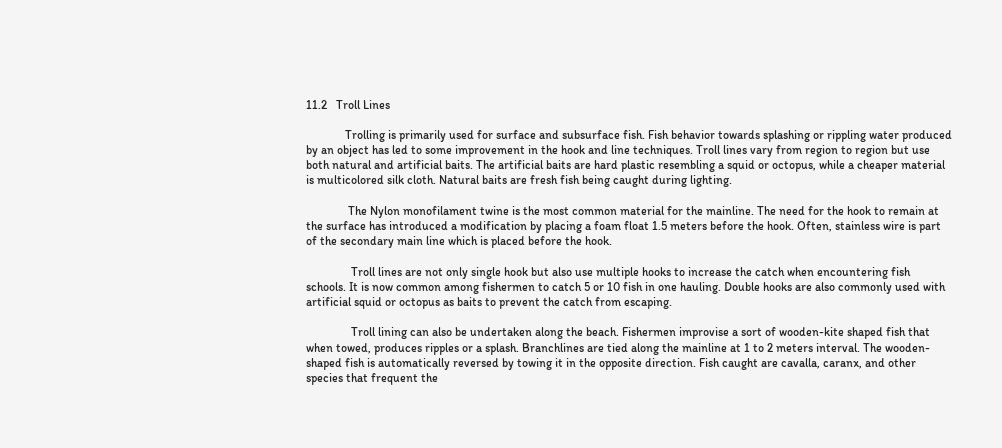11.2   Troll Lines

             Trolling is primarily used for surface and subsurface fish. Fish behavior towards splashing or rippling water produced by an object has led to some improvement in the hook and line techniques. Troll lines vary from region to region but use both natural and artificial baits. The artificial baits are hard plastic resembling a squid or octopus, while a cheaper material is multicolored silk cloth. Natural baits are fresh fish being caught during lighting.

              The Nylon monofilament twine is the most common material for the mainline. The need for the hook to remain at the surface has introduced a modification by placing a foam float 1.5 meters before the hook. Often, stainless wire is part of the secondary main line which is placed before the hook.

               Troll lines are not only single hook but also use multiple hooks to increase the catch when encountering fish schools. It is now common among fishermen to catch 5 or 10 fish in one hauling. Double hooks are also commonly used with artificial squid or octopus as baits to prevent the catch from escaping.

               Troll lining can also be undertaken along the beach. Fishermen improvise a sort of wooden-kite shaped fish that when towed, produces ripples or a splash. Branchlines are tied along the mainline at 1 to 2 meters interval. The wooden-shaped fish is automatically reversed by towing it in the opposite direction. Fish caught are cavalla, caranx, and other species that frequent the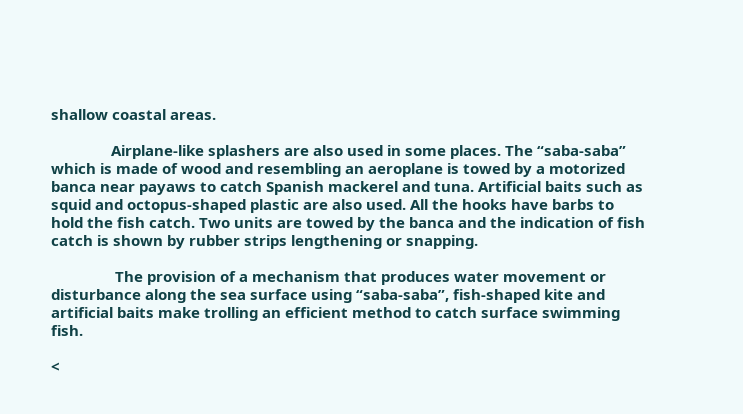shallow coastal areas.

               Airplane-like splashers are also used in some places. The “saba-saba” which is made of wood and resembling an aeroplane is towed by a motorized banca near payaws to catch Spanish mackerel and tuna. Artificial baits such as squid and octopus-shaped plastic are also used. All the hooks have barbs to hold the fish catch. Two units are towed by the banca and the indication of fish catch is shown by rubber strips lengthening or snapping.

                The provision of a mechanism that produces water movement or disturbance along the sea surface using “saba-saba”, fish-shaped kite and artificial baits make trolling an efficient method to catch surface swimming fish.

<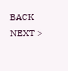BACK                                                                                                                                                        NEXT >